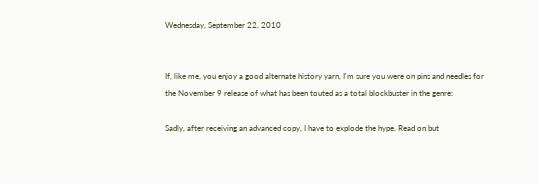Wednesday, September 22, 2010


If, like me, you enjoy a good alternate history yarn, I'm sure you were on pins and needles for the November 9 release of what has been touted as a total blockbuster in the genre:

Sadly, after receiving an advanced copy, I have to explode the hype. Read on but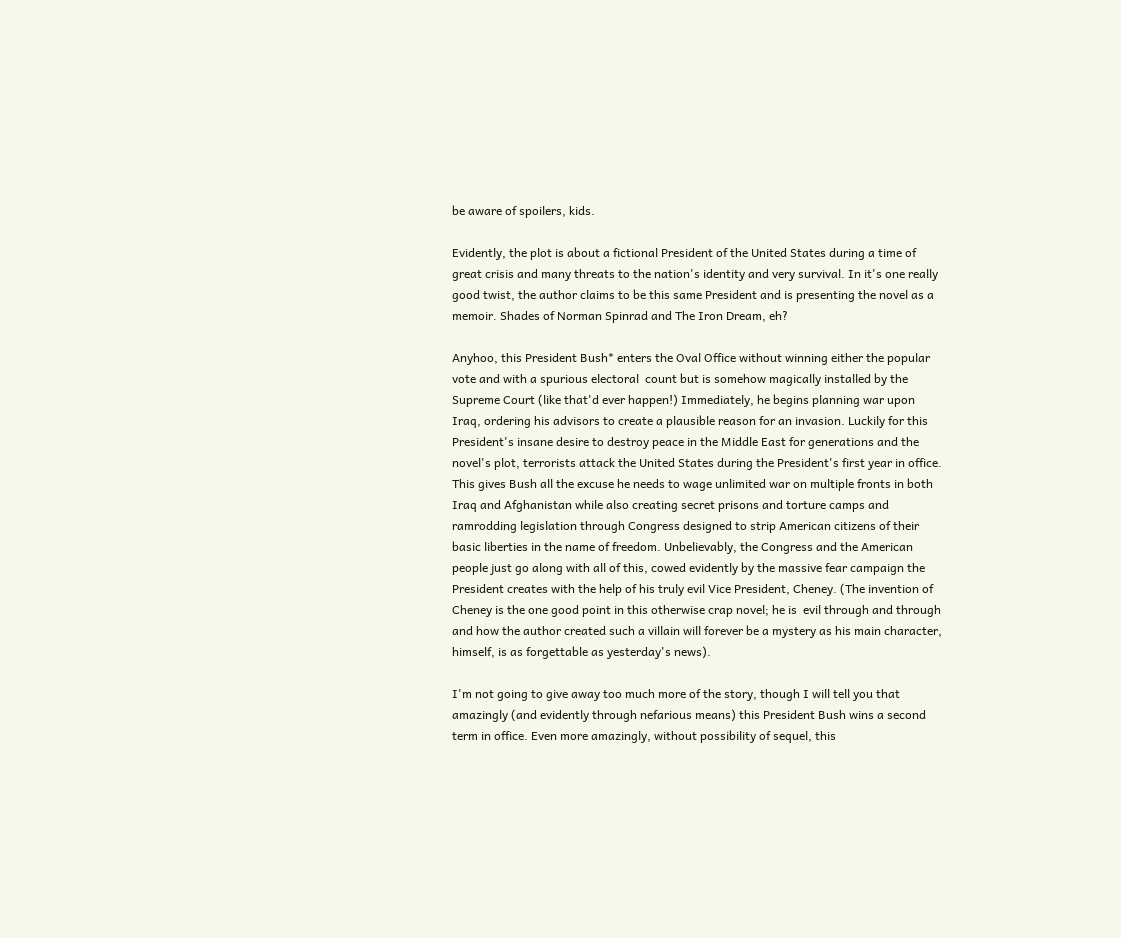be aware of spoilers, kids.

Evidently, the plot is about a fictional President of the United States during a time of great crisis and many threats to the nation's identity and very survival. In it's one really good twist, the author claims to be this same President and is presenting the novel as a memoir. Shades of Norman Spinrad and The Iron Dream, eh?

Anyhoo, this President Bush* enters the Oval Office without winning either the popular vote and with a spurious electoral  count but is somehow magically installed by the Supreme Court (like that'd ever happen!) Immediately, he begins planning war upon Iraq, ordering his advisors to create a plausible reason for an invasion. Luckily for this President's insane desire to destroy peace in the Middle East for generations and the novel's plot, terrorists attack the United States during the President's first year in office. This gives Bush all the excuse he needs to wage unlimited war on multiple fronts in both Iraq and Afghanistan while also creating secret prisons and torture camps and ramrodding legislation through Congress designed to strip American citizens of their basic liberties in the name of freedom. Unbelievably, the Congress and the American people just go along with all of this, cowed evidently by the massive fear campaign the President creates with the help of his truly evil Vice President, Cheney. (The invention of Cheney is the one good point in this otherwise crap novel; he is  evil through and through and how the author created such a villain will forever be a mystery as his main character, himself, is as forgettable as yesterday's news).

I'm not going to give away too much more of the story, though I will tell you that amazingly (and evidently through nefarious means) this President Bush wins a second term in office. Even more amazingly, without possibility of sequel, this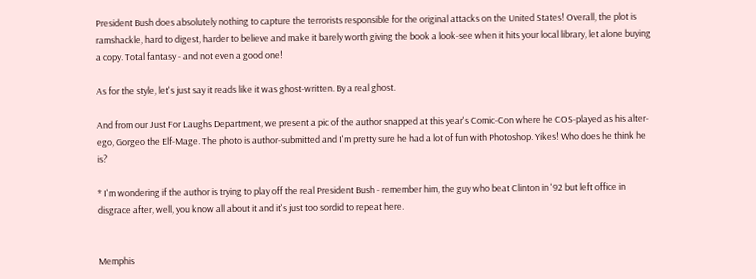President Bush does absolutely nothing to capture the terrorists responsible for the original attacks on the United States! Overall, the plot is ramshackle, hard to digest, harder to believe and make it barely worth giving the book a look-see when it hits your local library, let alone buying a copy. Total fantasy - and not even a good one!

As for the style, let's just say it reads like it was ghost-written. By a real ghost.

And from our Just For Laughs Department, we present a pic of the author snapped at this year's Comic-Con where he COS-played as his alter-ego, Gorgeo the Elf-Mage. The photo is author-submitted and I'm pretty sure he had a lot of fun with Photoshop. Yikes! Who does he think he is?

* I'm wondering if the author is trying to play off the real President Bush - remember him, the guy who beat Clinton in '92 but left office in disgrace after, well, you know all about it and it's just too sordid to repeat here.


Memphis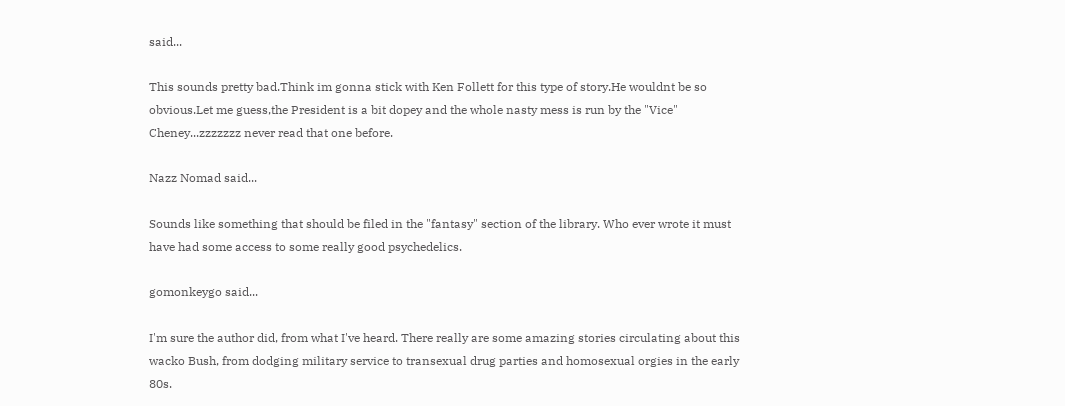said...

This sounds pretty bad.Think im gonna stick with Ken Follett for this type of story.He wouldnt be so obvious.Let me guess,the President is a bit dopey and the whole nasty mess is run by the "Vice" Cheney...zzzzzzz never read that one before.

Nazz Nomad said...

Sounds like something that should be filed in the "fantasy" section of the library. Who ever wrote it must have had some access to some really good psychedelics.

gomonkeygo said...

I'm sure the author did, from what I've heard. There really are some amazing stories circulating about this wacko Bush, from dodging military service to transexual drug parties and homosexual orgies in the early 80s.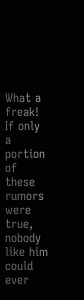What a freak! If only a portion of these rumors were true, nobody like him could ever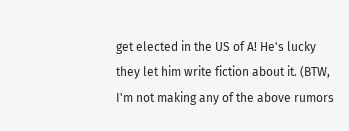get elected in the US of A! He's lucky they let him write fiction about it. (BTW, I'm not making any of the above rumors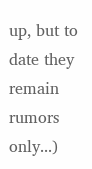up, but to date they remain rumors only...)